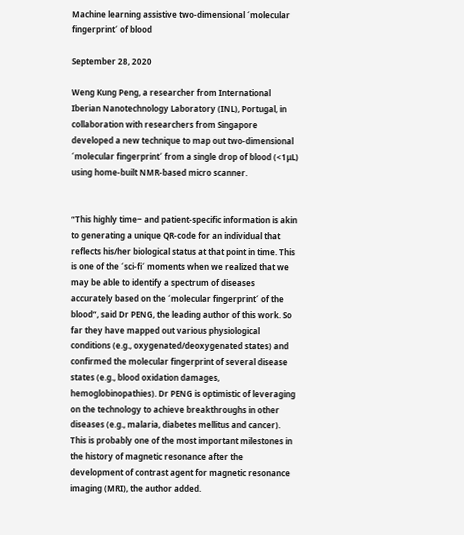Machine learning assistive two-dimensional ´molecular fingerprint´ of blood

September 28, 2020

Weng Kung Peng, a researcher from International Iberian Nanotechnology Laboratory (INL), Portugal, in collaboration with researchers from Singapore developed a new technique to map out two-dimensional ´molecular fingerprint´ from a single drop of blood (<1μL) using home-built NMR-based micro scanner.


“This highly time‒ and patient-specific information is akin to generating a unique QR-code for an individual that reflects his/her biological status at that point in time. This is one of the ´sci-fi´ moments when we realized that we may be able to identify a spectrum of diseases accurately based on the ´molecular fingerprint´ of the blood”, said Dr PENG, the leading author of this work. So far they have mapped out various physiological conditions (e.g., oxygenated/deoxygenated states) and confirmed the molecular fingerprint of several disease states (e.g., blood oxidation damages, hemoglobinopathies). Dr PENG is optimistic of leveraging on the technology to achieve breakthroughs in other diseases (e.g., malaria, diabetes mellitus and cancer). This is probably one of the most important milestones in the history of magnetic resonance after the development of contrast agent for magnetic resonance imaging (MRI), the author added.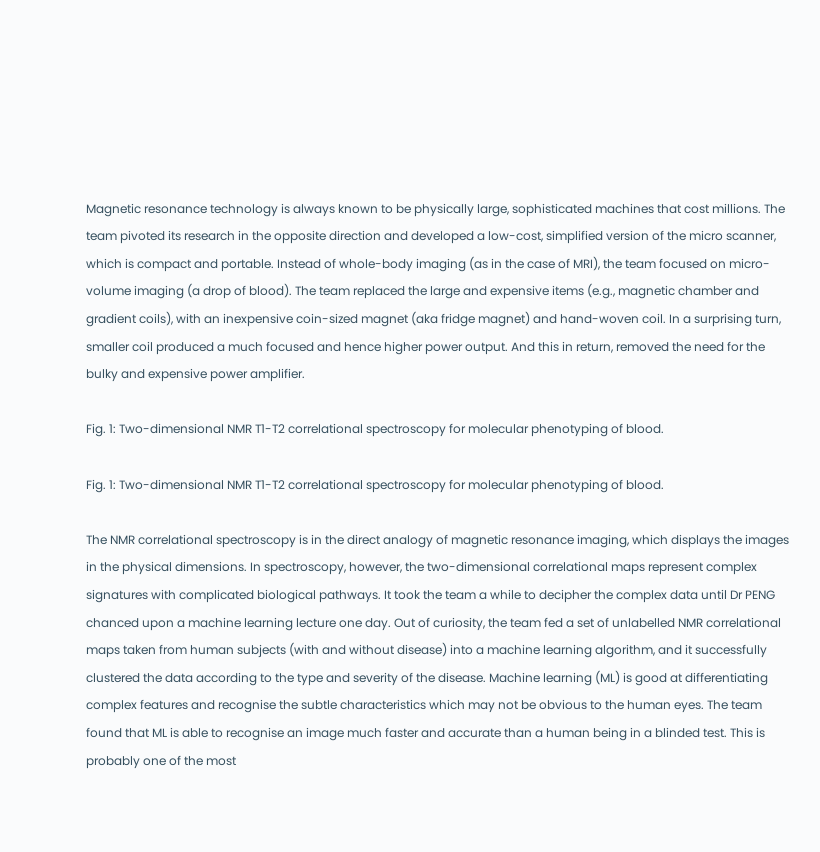Magnetic resonance technology is always known to be physically large, sophisticated machines that cost millions. The team pivoted its research in the opposite direction and developed a low-cost, simplified version of the micro scanner, which is compact and portable. Instead of whole-body imaging (as in the case of MRI), the team focused on micro-volume imaging (a drop of blood). The team replaced the large and expensive items (e.g., magnetic chamber and gradient coils), with an inexpensive coin-sized magnet (aka fridge magnet) and hand-woven coil. In a surprising turn, smaller coil produced a much focused and hence higher power output. And this in return, removed the need for the bulky and expensive power amplifier.

Fig. 1: Two-dimensional NMR T1-T2 correlational spectroscopy for molecular phenotyping of blood.

Fig. 1: Two-dimensional NMR T1-T2 correlational spectroscopy for molecular phenotyping of blood.

The NMR correlational spectroscopy is in the direct analogy of magnetic resonance imaging, which displays the images in the physical dimensions. In spectroscopy, however, the two-dimensional correlational maps represent complex signatures with complicated biological pathways. It took the team a while to decipher the complex data until Dr PENG chanced upon a machine learning lecture one day. Out of curiosity, the team fed a set of unlabelled NMR correlational maps taken from human subjects (with and without disease) into a machine learning algorithm, and it successfully clustered the data according to the type and severity of the disease. Machine learning (ML) is good at differentiating complex features and recognise the subtle characteristics which may not be obvious to the human eyes. The team found that ML is able to recognise an image much faster and accurate than a human being in a blinded test. This is probably one of the most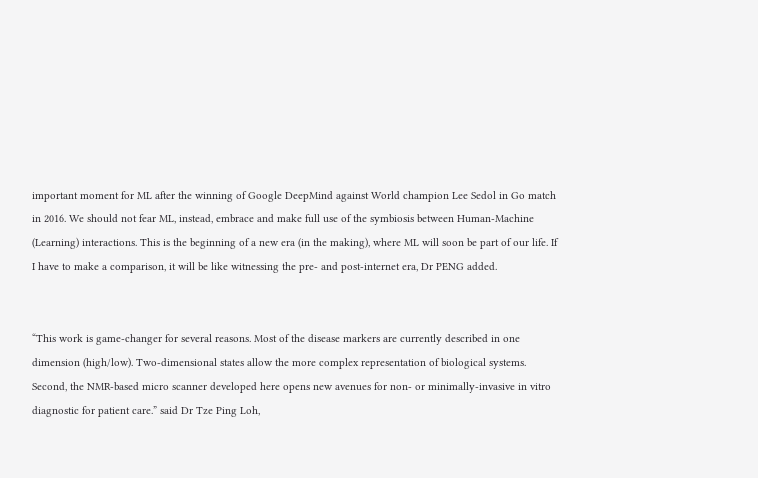important moment for ML after the winning of Google DeepMind against World champion Lee Sedol in Go match in 2016. We should not fear ML, instead, embrace and make full use of the symbiosis between Human-Machine (Learning) interactions. This is the beginning of a new era (in the making), where ML will soon be part of our life. If I have to make a comparison, it will be like witnessing the pre- and post-internet era, Dr PENG added.


“This work is game-changer for several reasons. Most of the disease markers are currently described in one dimension (high/low). Two-dimensional states allow the more complex representation of biological systems. Second, the NMR-based micro scanner developed here opens new avenues for non- or minimally-invasive in vitro diagnostic for patient care.” said Dr Tze Ping Loh,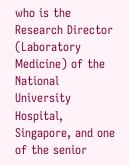who is the Research Director (Laboratory Medicine) of the National University Hospital, Singapore, and one of the senior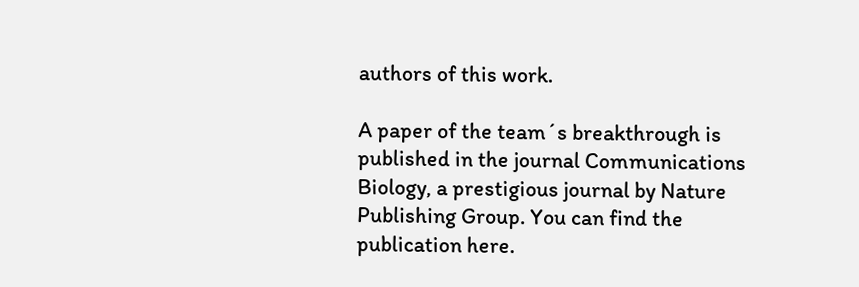authors of this work.

A paper of the team´s breakthrough is published in the journal Communications Biology, a prestigious journal by Nature Publishing Group. You can find the publication here.